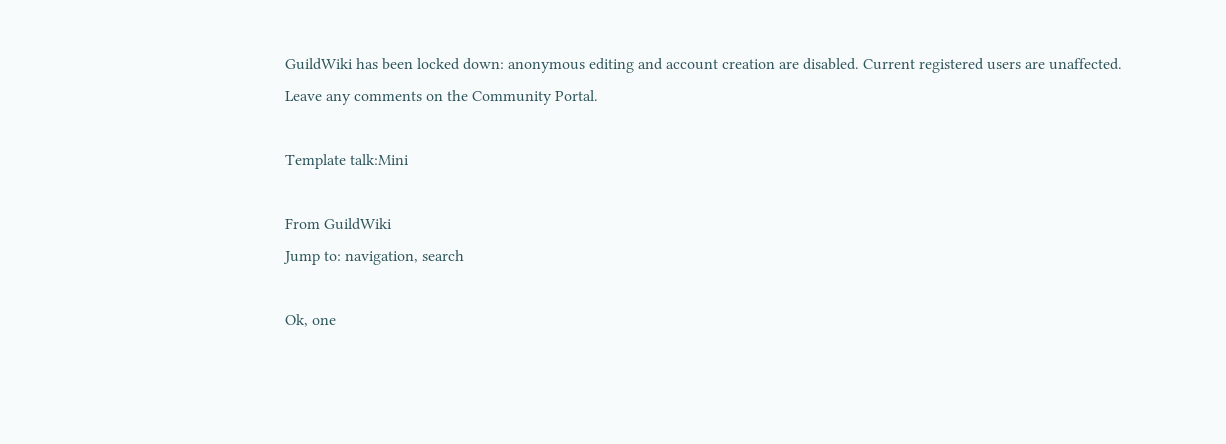GuildWiki has been locked down: anonymous editing and account creation are disabled. Current registered users are unaffected. Leave any comments on the Community Portal.

Template talk:Mini

From GuildWiki
Jump to: navigation, search

Ok, one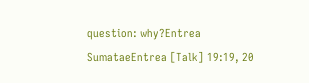question: why?Entrea SumataeEntrea [Talk] 19:19, 20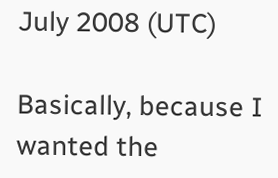July 2008 (UTC)

Basically, because I wanted the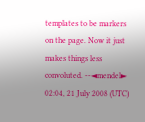templates to be markers on the page. Now it just makes things less convoluted. --◄mendel► 02:04, 21 July 2008 (UTC)